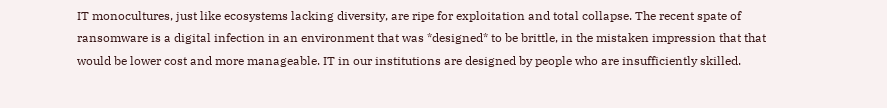IT monocultures, just like ecosystems lacking diversity, are ripe for exploitation and total collapse. The recent spate of ransomware is a digital infection in an environment that was *designed* to be brittle, in the mistaken impression that that would be lower cost and more manageable. IT in our institutions are designed by people who are insufficiently skilled.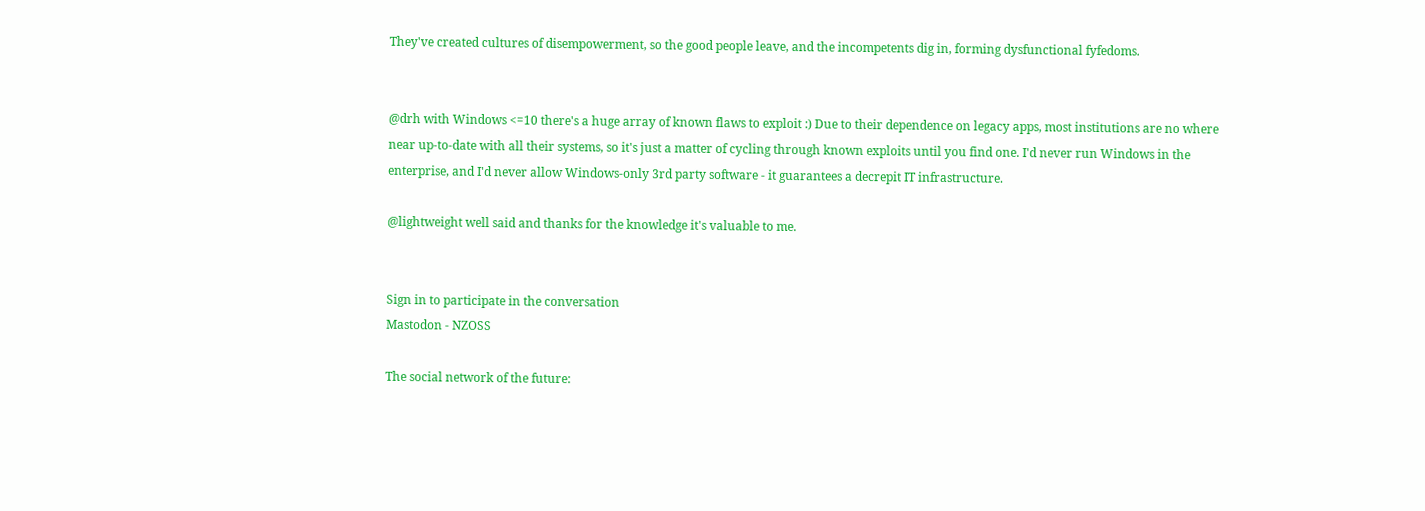They've created cultures of disempowerment, so the good people leave, and the incompetents dig in, forming dysfunctional fyfedoms.


@drh with Windows <=10 there's a huge array of known flaws to exploit :) Due to their dependence on legacy apps, most institutions are no where near up-to-date with all their systems, so it's just a matter of cycling through known exploits until you find one. I'd never run Windows in the enterprise, and I'd never allow Windows-only 3rd party software - it guarantees a decrepit IT infrastructure.

@lightweight well said and thanks for the knowledge it's valuable to me.


Sign in to participate in the conversation
Mastodon - NZOSS

The social network of the future: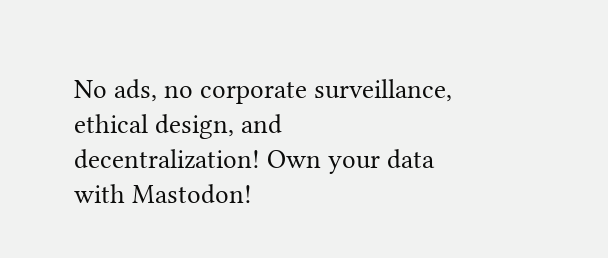No ads, no corporate surveillance, ethical design, and decentralization! Own your data with Mastodon!